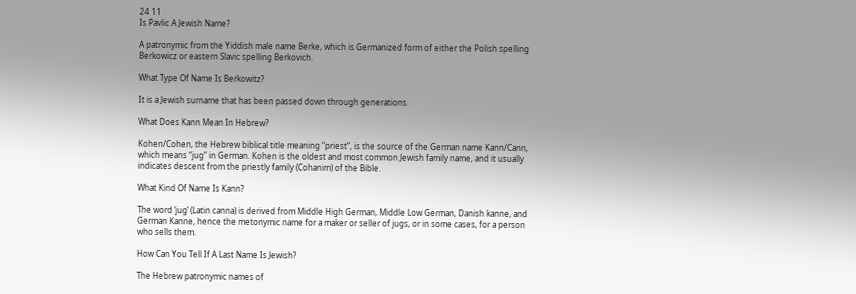24 11
Is Pavlic A Jewish Name?

A patronymic from the Yiddish male name Berke, which is Germanized form of either the Polish spelling Berkowicz or eastern Slavic spelling Berkovich.

What Type Of Name Is Berkowitz?

It is a Jewish surname that has been passed down through generations.

What Does Kann Mean In Hebrew?

Kohen/Cohen, the Hebrew biblical title meaning “priest”, is the source of the German name Kann/Cann, which means “jug” in German. Kohen is the oldest and most common Jewish family name, and it usually indicates descent from the priestly family (Cohanim) of the Bible.

What Kind Of Name Is Kann?

The word ‘jug’ (Latin canna) is derived from Middle High German, Middle Low German, Danish kanne, and German Kanne, hence the metonymic name for a maker or seller of jugs, or in some cases, for a person who sells them.

How Can You Tell If A Last Name Is Jewish?

The Hebrew patronymic names of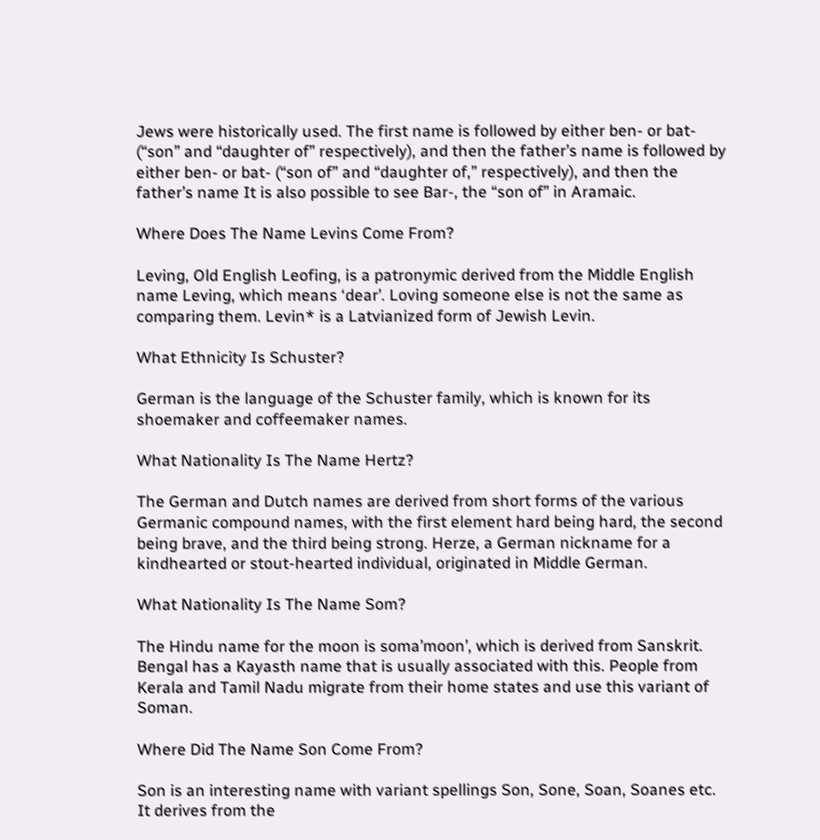Jews were historically used. The first name is followed by either ben- or bat- (“son” and “daughter of” respectively), and then the father’s name is followed by either ben- or bat- (“son of” and “daughter of,” respectively), and then the father’s name It is also possible to see Bar-, the “son of” in Aramaic.

Where Does The Name Levins Come From?

Leving, Old English Leofing, is a patronymic derived from the Middle English name Leving, which means ‘dear’. Loving someone else is not the same as comparing them. Levin* is a Latvianized form of Jewish Levin.

What Ethnicity Is Schuster?

German is the language of the Schuster family, which is known for its shoemaker and coffeemaker names.

What Nationality Is The Name Hertz?

The German and Dutch names are derived from short forms of the various Germanic compound names, with the first element hard being hard, the second being brave, and the third being strong. Herze, a German nickname for a kindhearted or stout-hearted individual, originated in Middle German.

What Nationality Is The Name Som?

The Hindu name for the moon is soma’moon’, which is derived from Sanskrit. Bengal has a Kayasth name that is usually associated with this. People from Kerala and Tamil Nadu migrate from their home states and use this variant of Soman.

Where Did The Name Son Come From?

Son is an interesting name with variant spellings Son, Sone, Soan, Soanes etc. It derives from the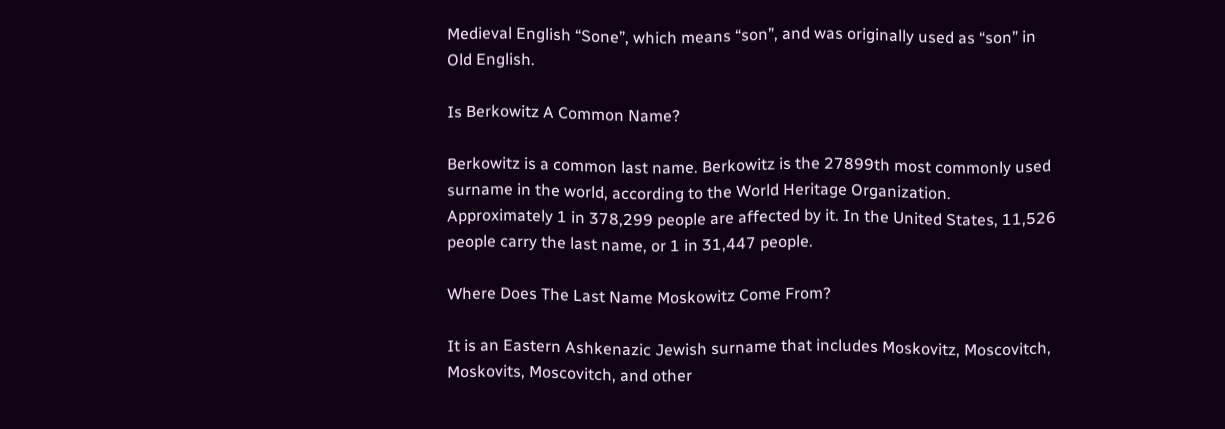Medieval English “Sone”, which means “son”, and was originally used as “son” in Old English.

Is Berkowitz A Common Name?

Berkowitz is a common last name. Berkowitz is the 27899th most commonly used surname in the world, according to the World Heritage Organization. Approximately 1 in 378,299 people are affected by it. In the United States, 11,526 people carry the last name, or 1 in 31,447 people.

Where Does The Last Name Moskowitz Come From?

It is an Eastern Ashkenazic Jewish surname that includes Moskovitz, Moscovitch, Moskovits, Moscovitch, and other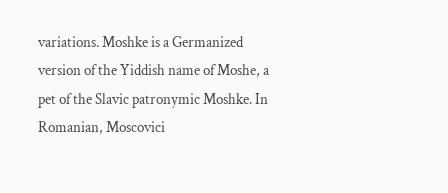variations. Moshke is a Germanized version of the Yiddish name of Moshe, a pet of the Slavic patronymic Moshke. In Romanian, Moscovici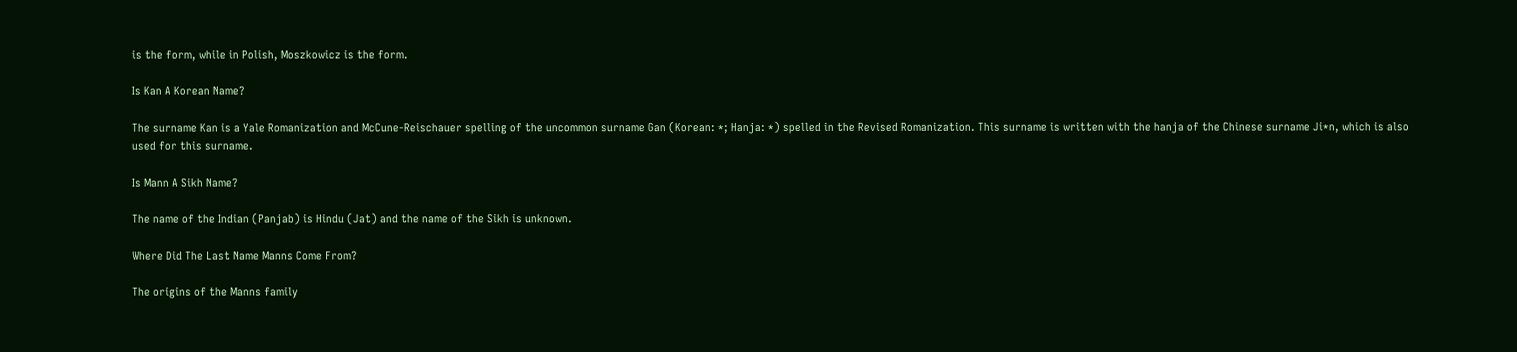is the form, while in Polish, Moszkowicz is the form.

Is Kan A Korean Name?

The surname Kan is a Yale Romanization and McCune-Reischauer spelling of the uncommon surname Gan (Korean: *; Hanja: *) spelled in the Revised Romanization. This surname is written with the hanja of the Chinese surname Ji*n, which is also used for this surname.

Is Mann A Sikh Name?

The name of the Indian (Panjab) is Hindu (Jat) and the name of the Sikh is unknown.

Where Did The Last Name Manns Come From?

The origins of the Manns family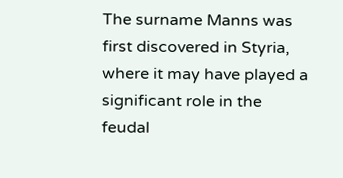The surname Manns was first discovered in Styria, where it may have played a significant role in the feudal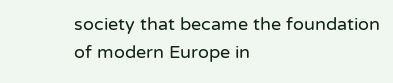society that became the foundation of modern Europe in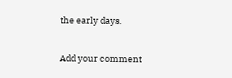the early days.

Add your comment